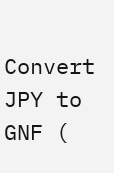Convert JPY to GNF (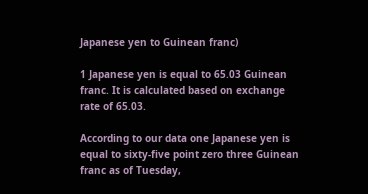Japanese yen to Guinean franc)

1 Japanese yen is equal to 65.03 Guinean franc. It is calculated based on exchange rate of 65.03.

According to our data one Japanese yen is equal to sixty-five point zero three Guinean franc as of Tuesday,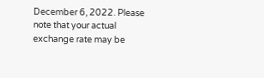December 6, 2022. Please note that your actual exchange rate may be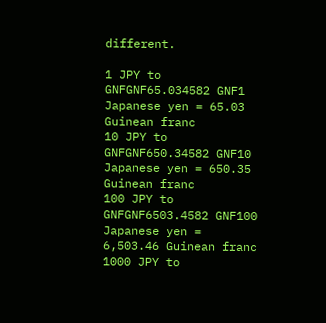different.

1 JPY to GNFGNF65.034582 GNF1 Japanese yen = 65.03 Guinean franc
10 JPY to GNFGNF650.34582 GNF10 Japanese yen = 650.35 Guinean franc
100 JPY to GNFGNF6503.4582 GNF100 Japanese yen = 6,503.46 Guinean franc
1000 JPY to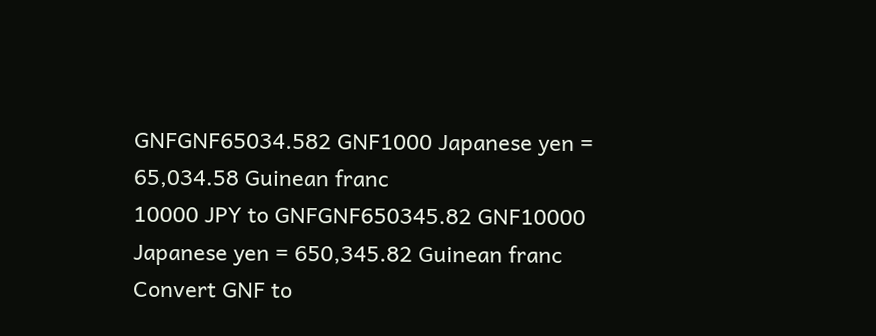GNFGNF65034.582 GNF1000 Japanese yen = 65,034.58 Guinean franc
10000 JPY to GNFGNF650345.82 GNF10000 Japanese yen = 650,345.82 Guinean franc
Convert GNF to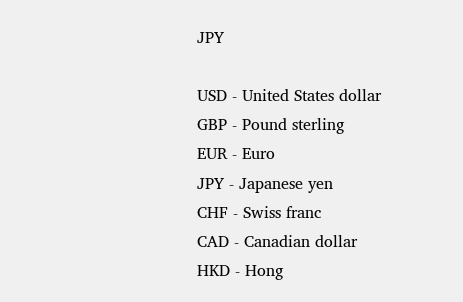JPY

USD - United States dollar
GBP - Pound sterling
EUR - Euro
JPY - Japanese yen
CHF - Swiss franc
CAD - Canadian dollar
HKD - Hong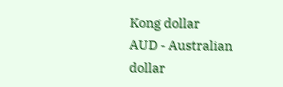Kong dollar
AUD - Australian dollar